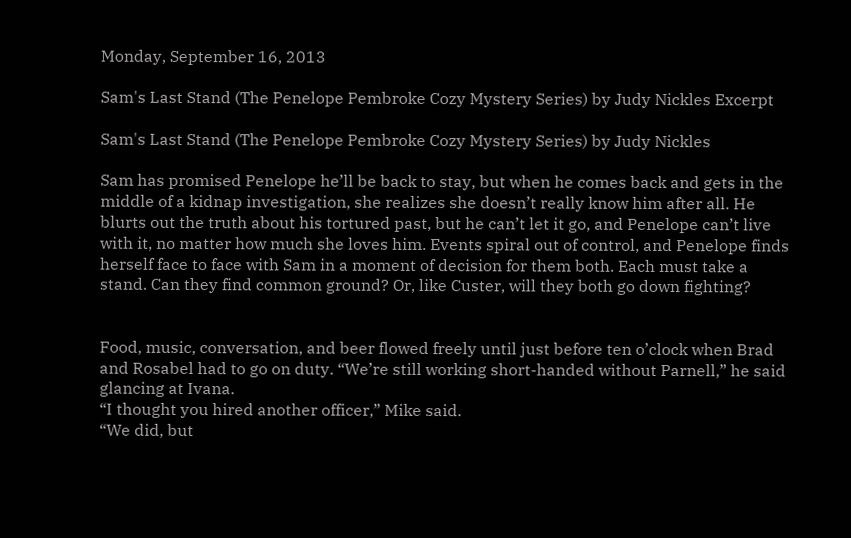Monday, September 16, 2013

Sam's Last Stand (The Penelope Pembroke Cozy Mystery Series) by Judy Nickles Excerpt

Sam's Last Stand (The Penelope Pembroke Cozy Mystery Series) by Judy Nickles

Sam has promised Penelope he’ll be back to stay, but when he comes back and gets in the middle of a kidnap investigation, she realizes she doesn’t really know him after all. He blurts out the truth about his tortured past, but he can’t let it go, and Penelope can’t live with it, no matter how much she loves him. Events spiral out of control, and Penelope finds herself face to face with Sam in a moment of decision for them both. Each must take a stand. Can they find common ground? Or, like Custer, will they both go down fighting?


Food, music, conversation, and beer flowed freely until just before ten o’clock when Brad and Rosabel had to go on duty. “We’re still working short-handed without Parnell,” he said glancing at Ivana.
“I thought you hired another officer,” Mike said.
“We did, but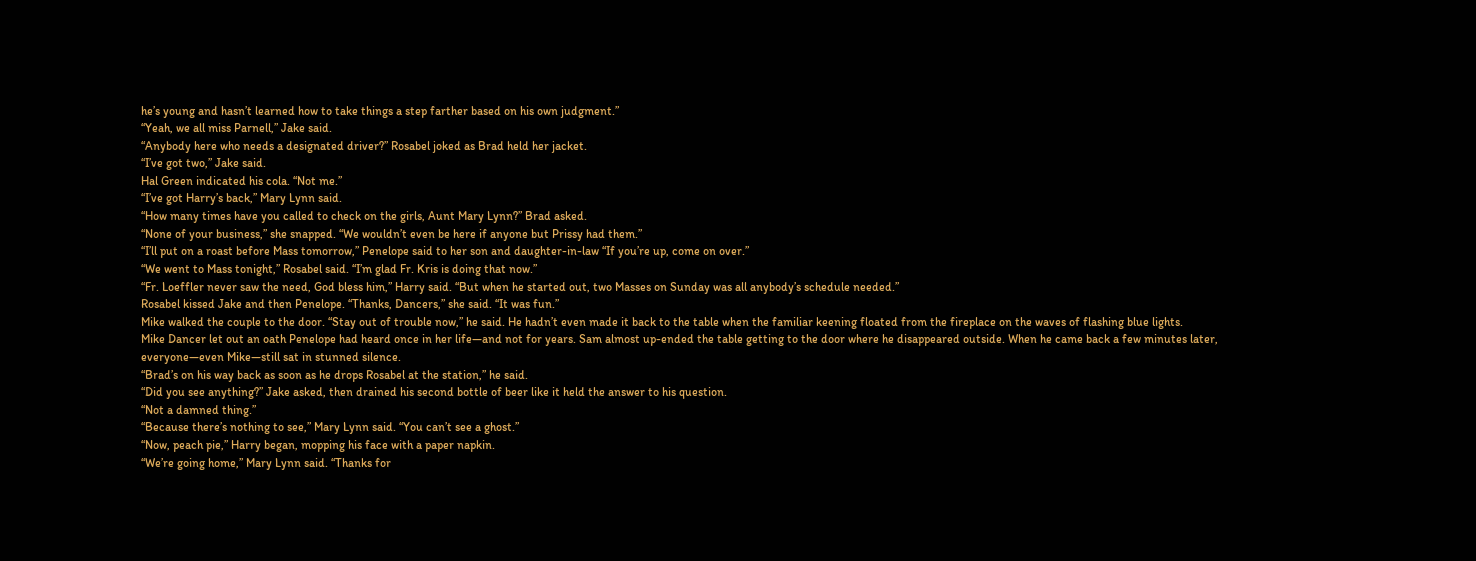he’s young and hasn’t learned how to take things a step farther based on his own judgment.”
“Yeah, we all miss Parnell,” Jake said.
“Anybody here who needs a designated driver?” Rosabel joked as Brad held her jacket.
“I’ve got two,” Jake said.
Hal Green indicated his cola. “Not me.”
“I’ve got Harry’s back,” Mary Lynn said.
“How many times have you called to check on the girls, Aunt Mary Lynn?” Brad asked.
“None of your business,” she snapped. “We wouldn’t even be here if anyone but Prissy had them.”
“I’ll put on a roast before Mass tomorrow,” Penelope said to her son and daughter-in-law “If you’re up, come on over.”
“We went to Mass tonight,” Rosabel said. “I’m glad Fr. Kris is doing that now.”
“Fr. Loeffler never saw the need, God bless him,” Harry said. “But when he started out, two Masses on Sunday was all anybody’s schedule needed.”
Rosabel kissed Jake and then Penelope. “Thanks, Dancers,” she said. “It was fun.”
Mike walked the couple to the door. “Stay out of trouble now,” he said. He hadn’t even made it back to the table when the familiar keening floated from the fireplace on the waves of flashing blue lights.
Mike Dancer let out an oath Penelope had heard once in her life—and not for years. Sam almost up-ended the table getting to the door where he disappeared outside. When he came back a few minutes later, everyone—even Mike—still sat in stunned silence.
“Brad’s on his way back as soon as he drops Rosabel at the station,” he said.
“Did you see anything?” Jake asked, then drained his second bottle of beer like it held the answer to his question.
“Not a damned thing.”
“Because there’s nothing to see,” Mary Lynn said. “You can’t see a ghost.”
“Now, peach pie,” Harry began, mopping his face with a paper napkin.
“We’re going home,” Mary Lynn said. “Thanks for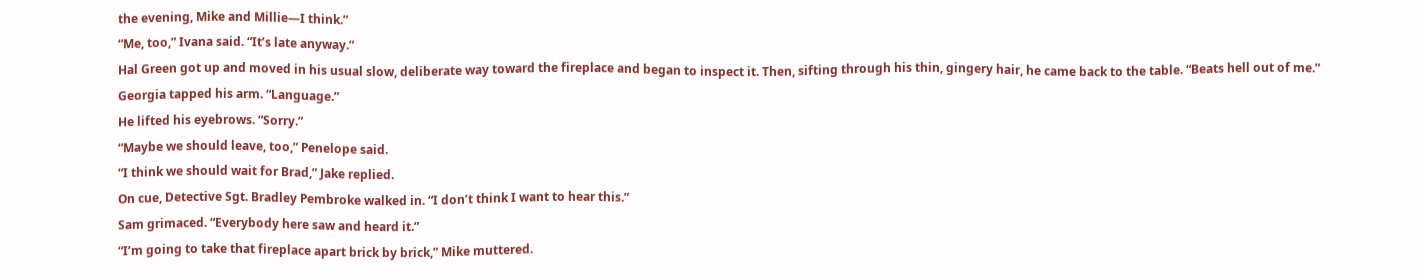the evening, Mike and Millie—I think.”
“Me, too,” Ivana said. “It’s late anyway.”
Hal Green got up and moved in his usual slow, deliberate way toward the fireplace and began to inspect it. Then, sifting through his thin, gingery hair, he came back to the table. “Beats hell out of me.”
Georgia tapped his arm. “Language.”
He lifted his eyebrows. “Sorry.”
“Maybe we should leave, too,” Penelope said.
“I think we should wait for Brad,” Jake replied.
On cue, Detective Sgt. Bradley Pembroke walked in. “I don’t think I want to hear this.”
Sam grimaced. “Everybody here saw and heard it.”
“I’m going to take that fireplace apart brick by brick,” Mike muttered.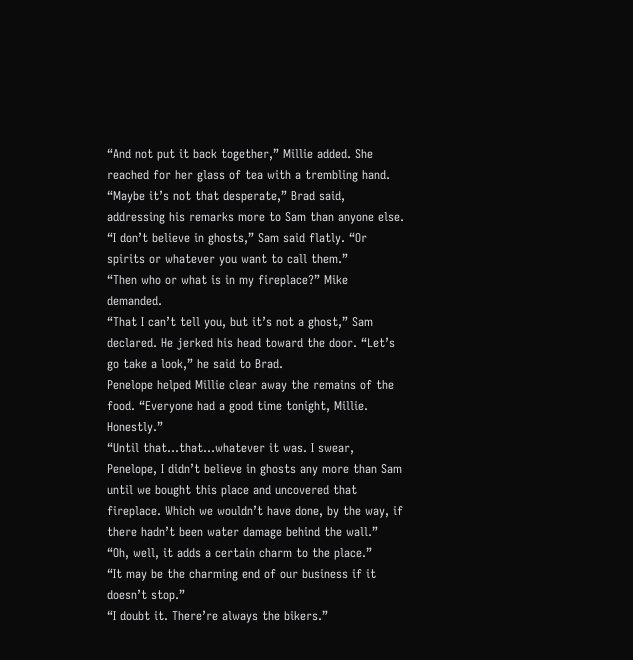“And not put it back together,” Millie added. She reached for her glass of tea with a trembling hand.
“Maybe it’s not that desperate,” Brad said, addressing his remarks more to Sam than anyone else.
“I don’t believe in ghosts,” Sam said flatly. “Or spirits or whatever you want to call them.”
“Then who or what is in my fireplace?” Mike demanded.
“That I can’t tell you, but it’s not a ghost,” Sam declared. He jerked his head toward the door. “Let’s go take a look,” he said to Brad.
Penelope helped Millie clear away the remains of the food. “Everyone had a good time tonight, Millie. Honestly.”
“Until that…that…whatever it was. I swear, Penelope, I didn’t believe in ghosts any more than Sam until we bought this place and uncovered that fireplace. Which we wouldn’t have done, by the way, if there hadn’t been water damage behind the wall.”
“Oh, well, it adds a certain charm to the place.”
“It may be the charming end of our business if it doesn’t stop.”
“I doubt it. There’re always the bikers.”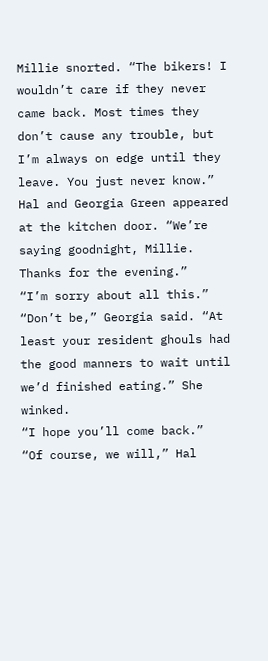Millie snorted. “The bikers! I wouldn’t care if they never came back. Most times they don’t cause any trouble, but I’m always on edge until they leave. You just never know.”
Hal and Georgia Green appeared at the kitchen door. “We’re saying goodnight, Millie. Thanks for the evening.”
“I’m sorry about all this.”
“Don’t be,” Georgia said. “At least your resident ghouls had the good manners to wait until we’d finished eating.” She winked.
“I hope you’ll come back.”
“Of course, we will,” Hal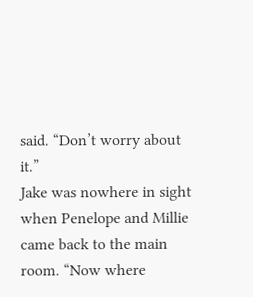said. “Don’t worry about it.”
Jake was nowhere in sight when Penelope and Millie came back to the main room. “Now where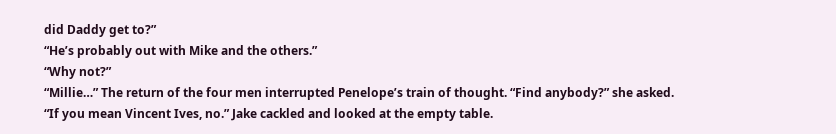did Daddy get to?”
“He’s probably out with Mike and the others.”
“Why not?”
“Millie…” The return of the four men interrupted Penelope’s train of thought. “Find anybody?” she asked.
“If you mean Vincent Ives, no.” Jake cackled and looked at the empty table.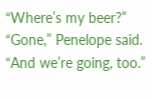“Where’s my beer?”
“Gone,” Penelope said. “And we’re going, too.”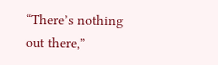“There’s nothing out there,”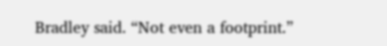Bradley said. “Not even a footprint.”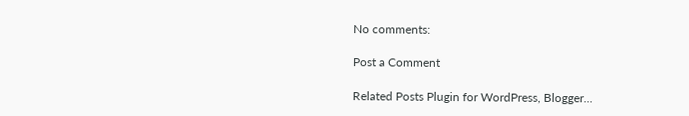No comments:

Post a Comment

Related Posts Plugin for WordPress, Blogger...